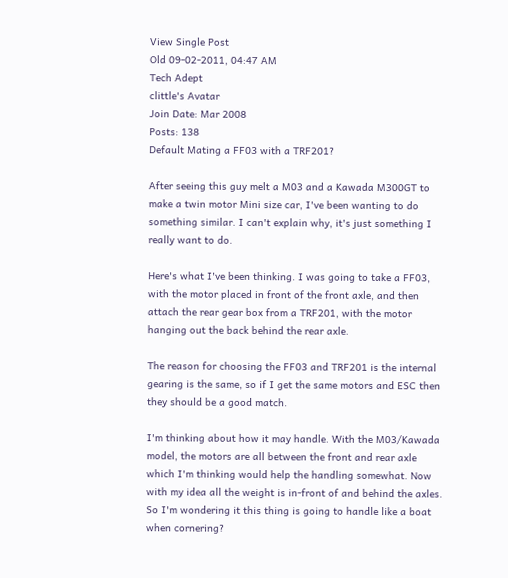View Single Post
Old 09-02-2011, 04:47 AM
Tech Adept
clittle's Avatar
Join Date: Mar 2008
Posts: 138
Default Mating a FF03 with a TRF201?

After seeing this guy melt a M03 and a Kawada M300GT to make a twin motor Mini size car, I've been wanting to do something similar. I can't explain why, it's just something I really want to do.

Here's what I've been thinking. I was going to take a FF03, with the motor placed in front of the front axle, and then attach the rear gear box from a TRF201, with the motor hanging out the back behind the rear axle.

The reason for choosing the FF03 and TRF201 is the internal gearing is the same, so if I get the same motors and ESC then they should be a good match.

I'm thinking about how it may handle. With the M03/Kawada model, the motors are all between the front and rear axle which I'm thinking would help the handling somewhat. Now with my idea all the weight is in-front of and behind the axles. So I'm wondering it this thing is going to handle like a boat when cornering?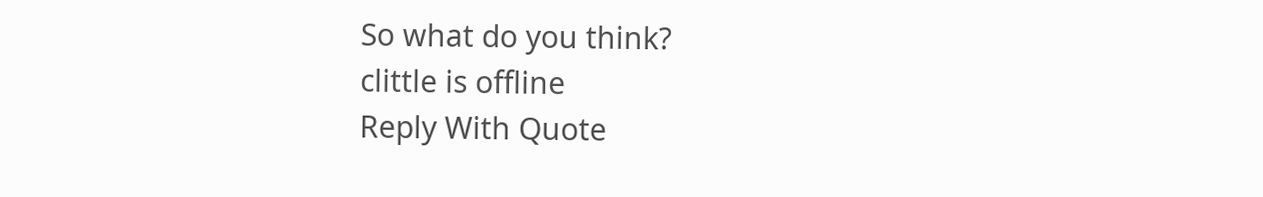So what do you think?
clittle is offline
Reply With Quote